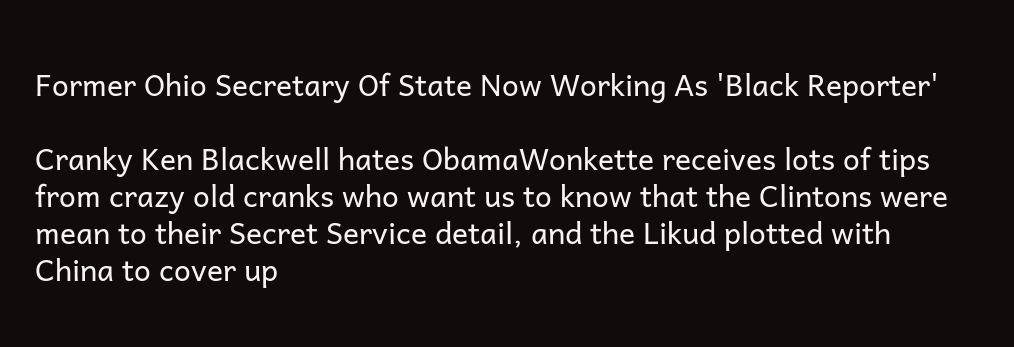Former Ohio Secretary Of State Now Working As 'Black Reporter'

Cranky Ken Blackwell hates ObamaWonkette receives lots of tips from crazy old cranks who want us to know that the Clintons were mean to their Secret Service detail, and the Likud plotted with China to cover up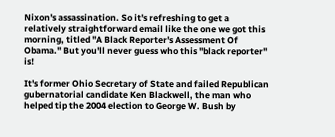Nixon's assassination. So it's refreshing to get a relatively straightforward email like the one we got this morning, titled "A Black Reporter's Assessment Of Obama." But you'll never guess who this "black reporter" is!

It's former Ohio Secretary of State and failed Republican gubernatorial candidate Ken Blackwell, the man who helped tip the 2004 election to George W. Bush by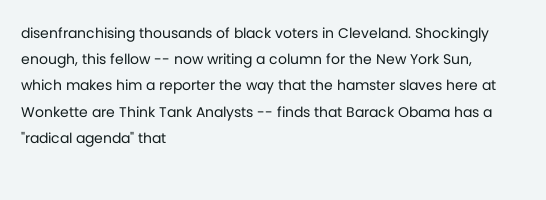disenfranchising thousands of black voters in Cleveland. Shockingly enough, this fellow -- now writing a column for the New York Sun, which makes him a reporter the way that the hamster slaves here at Wonkette are Think Tank Analysts -- finds that Barack Obama has a "radical agenda" that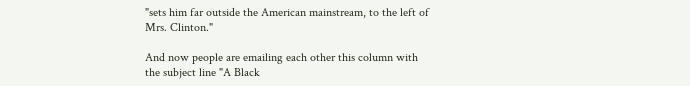"sets him far outside the American mainstream, to the left of Mrs. Clinton."

And now people are emailing each other this column with the subject line "A Black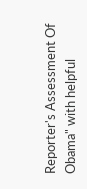Reporter's Assessment Of Obama" with helpful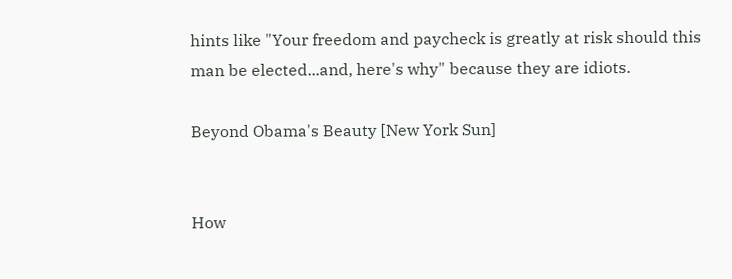hints like "Your freedom and paycheck is greatly at risk should this man be elected...and, here's why" because they are idiots.

Beyond Obama's Beauty [New York Sun]


How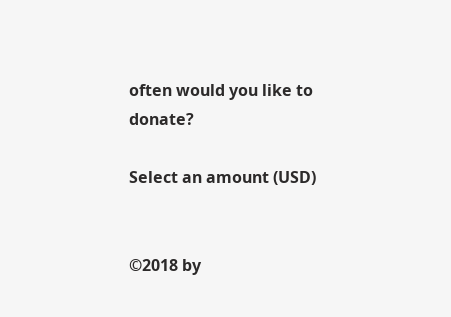often would you like to donate?

Select an amount (USD)


©2018 by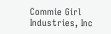Commie Girl Industries, Inc